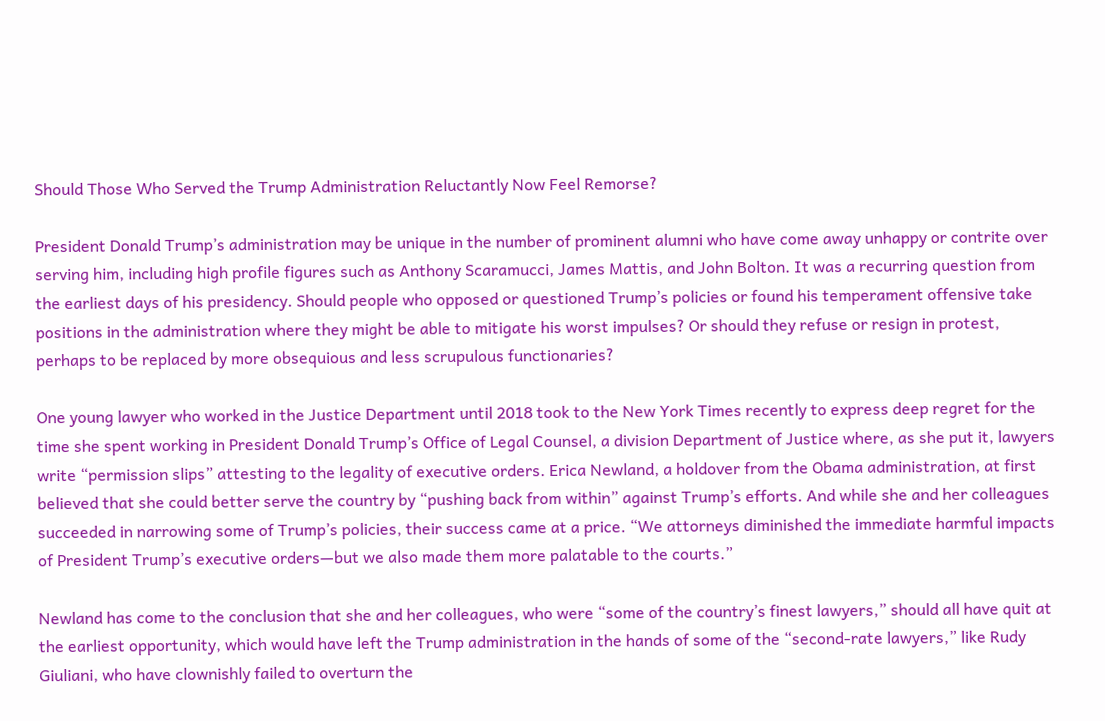Should Those Who Served the Trump Administration Reluctantly Now Feel Remorse?

President Donald Trump’s administration may be unique in the number of prominent alumni who have come away unhappy or contrite over serving him, including high profile figures such as Anthony Scaramucci, James Mattis, and John Bolton. It was a recurring question from the earliest days of his presidency. Should people who opposed or questioned Trump’s policies or found his temperament offensive take positions in the administration where they might be able to mitigate his worst impulses? Or should they refuse or resign in protest, perhaps to be replaced by more obsequious and less scrupulous functionaries?

One young lawyer who worked in the Justice Department until 2018 took to the New York Times recently to express deep regret for the time she spent working in President Donald Trump’s Office of Legal Counsel, a division Department of Justice where, as she put it, lawyers write “permission slips” attesting to the legality of executive orders. Erica Newland, a holdover from the Obama administration, at first believed that she could better serve the country by “pushing back from within” against Trump’s efforts. And while she and her colleagues succeeded in narrowing some of Trump’s policies, their success came at a price. “We attorneys diminished the immediate harmful impacts of President Trump’s executive orders—but we also made them more palatable to the courts.”

Newland has come to the conclusion that she and her colleagues, who were “some of the country’s finest lawyers,” should all have quit at the earliest opportunity, which would have left the Trump administration in the hands of some of the “second-rate lawyers,” like Rudy Giuliani, who have clownishly failed to overturn the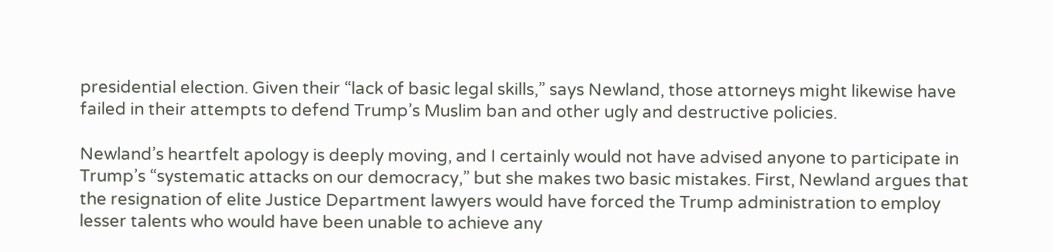presidential election. Given their “lack of basic legal skills,” says Newland, those attorneys might likewise have failed in their attempts to defend Trump’s Muslim ban and other ugly and destructive policies.

Newland’s heartfelt apology is deeply moving, and I certainly would not have advised anyone to participate in Trump’s “systematic attacks on our democracy,” but she makes two basic mistakes. First, Newland argues that the resignation of elite Justice Department lawyers would have forced the Trump administration to employ lesser talents who would have been unable to achieve any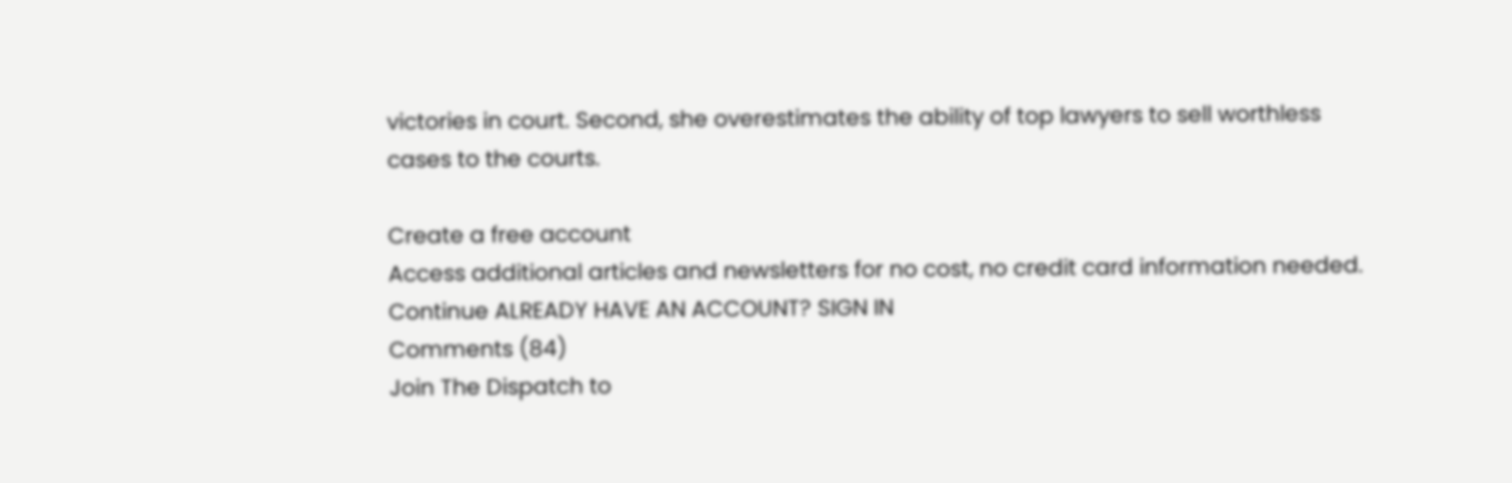victories in court. Second, she overestimates the ability of top lawyers to sell worthless cases to the courts.

Create a free account
Access additional articles and newsletters for no cost, no credit card information needed. Continue ALREADY HAVE AN ACCOUNT? SIGN IN
Comments (84)
Join The Dispatch to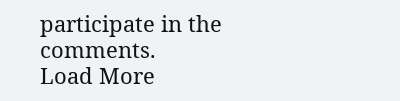participate in the comments.
Load More